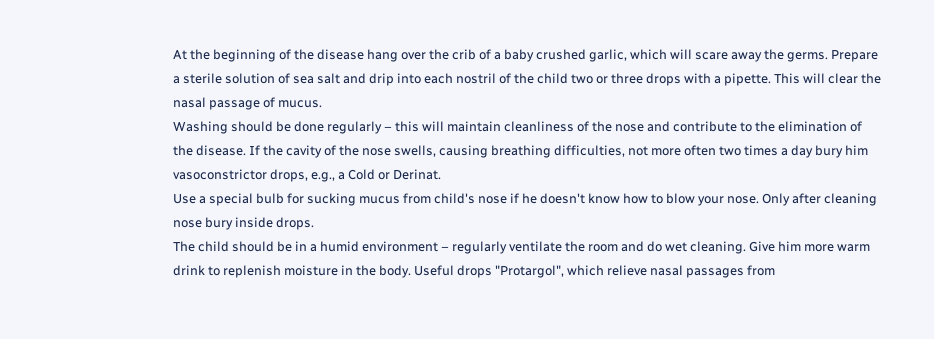At the beginning of the disease hang over the crib of a baby crushed garlic, which will scare away the germs. Prepare a sterile solution of sea salt and drip into each nostril of the child two or three drops with a pipette. This will clear the nasal passage of mucus.
Washing should be done regularly – this will maintain cleanliness of the nose and contribute to the elimination of the disease. If the cavity of the nose swells, causing breathing difficulties, not more often two times a day bury him vasoconstrictor drops, e.g., a Cold or Derinat.
Use a special bulb for sucking mucus from child's nose if he doesn't know how to blow your nose. Only after cleaning nose bury inside drops.
The child should be in a humid environment – regularly ventilate the room and do wet cleaning. Give him more warm drink to replenish moisture in the body. Useful drops "Protargol", which relieve nasal passages from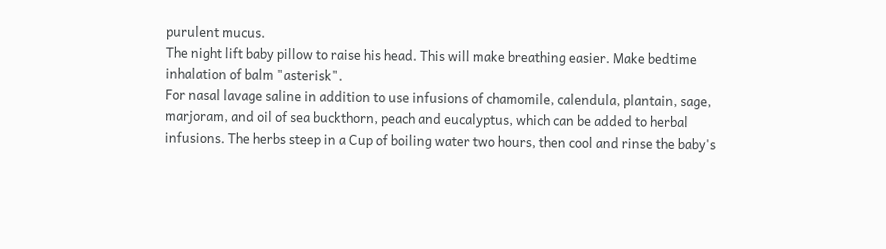purulent mucus.
The night lift baby pillow to raise his head. This will make breathing easier. Make bedtime inhalation of balm "asterisk".
For nasal lavage saline in addition to use infusions of chamomile, calendula, plantain, sage, marjoram, and oil of sea buckthorn, peach and eucalyptus, which can be added to herbal infusions. The herbs steep in a Cup of boiling water two hours, then cool and rinse the baby's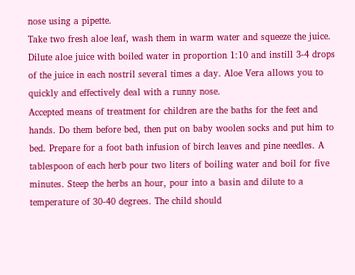nose using a pipette.
Take two fresh aloe leaf, wash them in warm water and squeeze the juice. Dilute aloe juice with boiled water in proportion 1:10 and instill 3-4 drops of the juice in each nostril several times a day. Aloe Vera allows you to quickly and effectively deal with a runny nose.
Accepted means of treatment for children are the baths for the feet and hands. Do them before bed, then put on baby woolen socks and put him to bed. Prepare for a foot bath infusion of birch leaves and pine needles. A tablespoon of each herb pour two liters of boiling water and boil for five minutes. Steep the herbs an hour, pour into a basin and dilute to a temperature of 30-40 degrees. The child should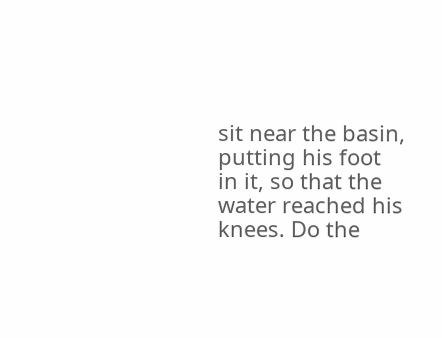sit near the basin, putting his foot in it, so that the water reached his knees. Do the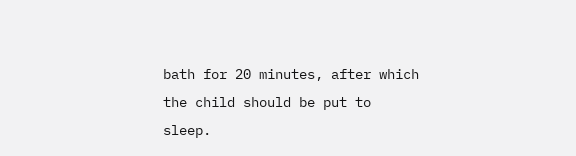bath for 20 minutes, after which the child should be put to sleep.